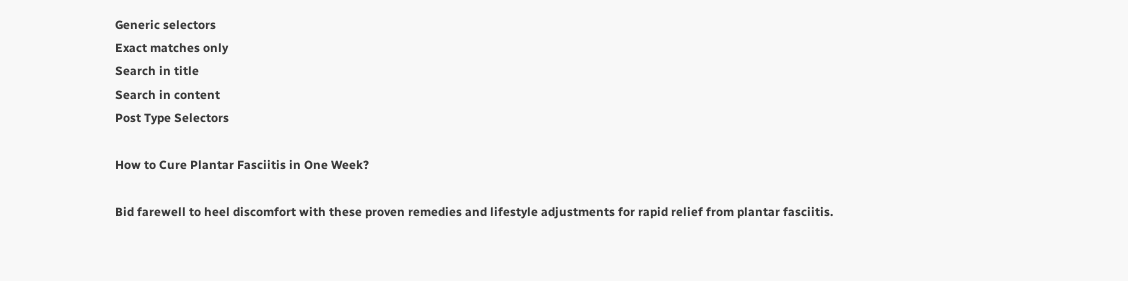Generic selectors
Exact matches only
Search in title
Search in content
Post Type Selectors

How to Cure Plantar Fasciitis in One Week?

Bid farewell to heel discomfort with these proven remedies and lifestyle adjustments for rapid relief from plantar fasciitis.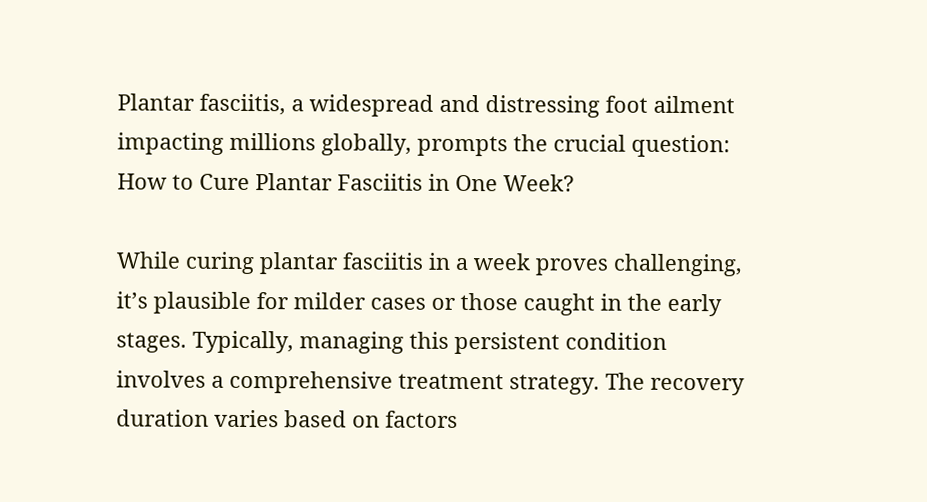Plantar fasciitis, a widespread and distressing foot ailment impacting millions globally, prompts the crucial question: How to Cure Plantar Fasciitis in One Week?

While curing plantar fasciitis in a week proves challenging, it’s plausible for milder cases or those caught in the early stages. Typically, managing this persistent condition involves a comprehensive treatment strategy. The recovery duration varies based on factors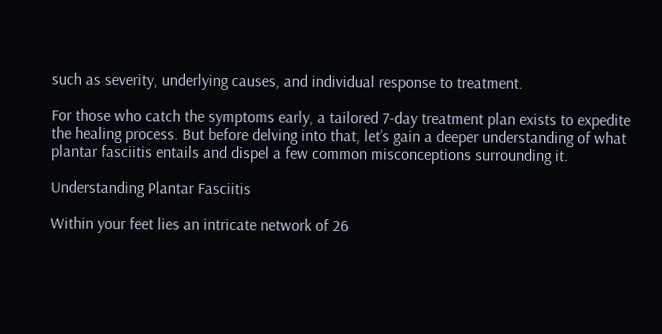such as severity, underlying causes, and individual response to treatment.

For those who catch the symptoms early, a tailored 7-day treatment plan exists to expedite the healing process. But before delving into that, let’s gain a deeper understanding of what plantar fasciitis entails and dispel a few common misconceptions surrounding it.

Understanding Plantar Fasciitis

Within your feet lies an intricate network of 26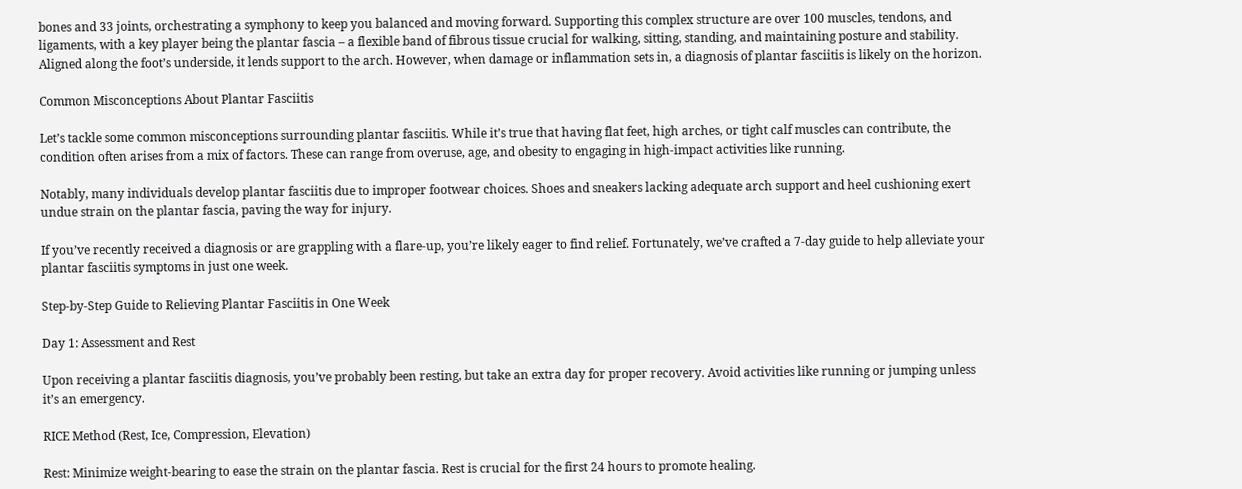bones and 33 joints, orchestrating a symphony to keep you balanced and moving forward. Supporting this complex structure are over 100 muscles, tendons, and ligaments, with a key player being the plantar fascia – a flexible band of fibrous tissue crucial for walking, sitting, standing, and maintaining posture and stability. Aligned along the foot’s underside, it lends support to the arch. However, when damage or inflammation sets in, a diagnosis of plantar fasciitis is likely on the horizon.

Common Misconceptions About Plantar Fasciitis

Let’s tackle some common misconceptions surrounding plantar fasciitis. While it’s true that having flat feet, high arches, or tight calf muscles can contribute, the condition often arises from a mix of factors. These can range from overuse, age, and obesity to engaging in high-impact activities like running.

Notably, many individuals develop plantar fasciitis due to improper footwear choices. Shoes and sneakers lacking adequate arch support and heel cushioning exert undue strain on the plantar fascia, paving the way for injury.

If you’ve recently received a diagnosis or are grappling with a flare-up, you’re likely eager to find relief. Fortunately, we’ve crafted a 7-day guide to help alleviate your plantar fasciitis symptoms in just one week.

Step-by-Step Guide to Relieving Plantar Fasciitis in One Week

Day 1: Assessment and Rest

Upon receiving a plantar fasciitis diagnosis, you’ve probably been resting, but take an extra day for proper recovery. Avoid activities like running or jumping unless it’s an emergency.

RICE Method (Rest, Ice, Compression, Elevation)

Rest: Minimize weight-bearing to ease the strain on the plantar fascia. Rest is crucial for the first 24 hours to promote healing.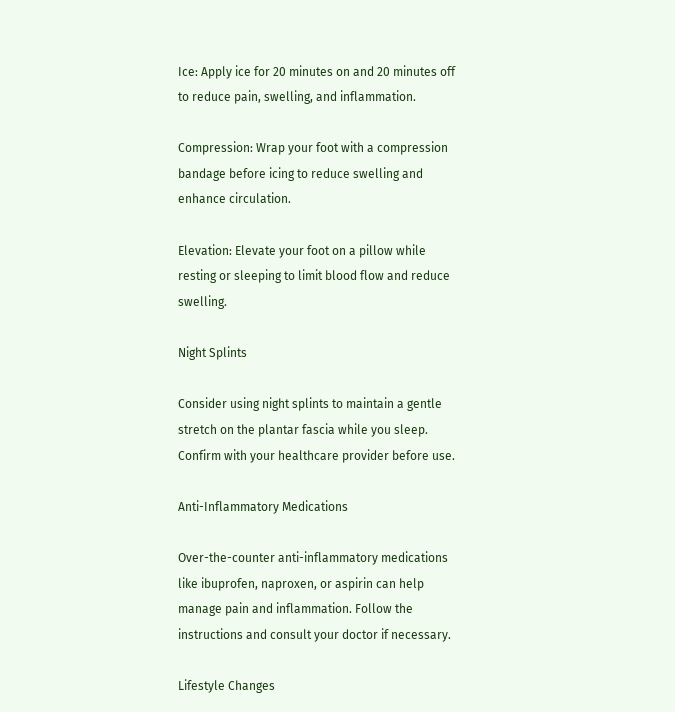Ice: Apply ice for 20 minutes on and 20 minutes off to reduce pain, swelling, and inflammation.

Compression: Wrap your foot with a compression bandage before icing to reduce swelling and enhance circulation.

Elevation: Elevate your foot on a pillow while resting or sleeping to limit blood flow and reduce swelling.

Night Splints

Consider using night splints to maintain a gentle stretch on the plantar fascia while you sleep. Confirm with your healthcare provider before use.

Anti-Inflammatory Medications

Over-the-counter anti-inflammatory medications like ibuprofen, naproxen, or aspirin can help manage pain and inflammation. Follow the instructions and consult your doctor if necessary.

Lifestyle Changes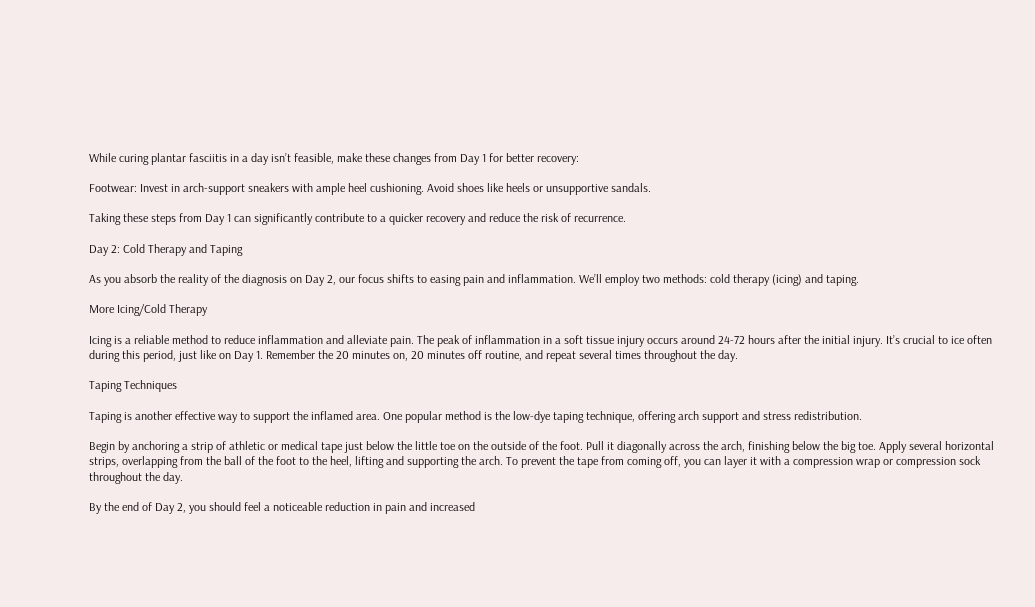While curing plantar fasciitis in a day isn’t feasible, make these changes from Day 1 for better recovery:

Footwear: Invest in arch-support sneakers with ample heel cushioning. Avoid shoes like heels or unsupportive sandals.

Taking these steps from Day 1 can significantly contribute to a quicker recovery and reduce the risk of recurrence.

Day 2: Cold Therapy and Taping

As you absorb the reality of the diagnosis on Day 2, our focus shifts to easing pain and inflammation. We’ll employ two methods: cold therapy (icing) and taping.

More Icing/Cold Therapy

Icing is a reliable method to reduce inflammation and alleviate pain. The peak of inflammation in a soft tissue injury occurs around 24-72 hours after the initial injury. It’s crucial to ice often during this period, just like on Day 1. Remember the 20 minutes on, 20 minutes off routine, and repeat several times throughout the day.

Taping Techniques

Taping is another effective way to support the inflamed area. One popular method is the low-dye taping technique, offering arch support and stress redistribution.

Begin by anchoring a strip of athletic or medical tape just below the little toe on the outside of the foot. Pull it diagonally across the arch, finishing below the big toe. Apply several horizontal strips, overlapping from the ball of the foot to the heel, lifting and supporting the arch. To prevent the tape from coming off, you can layer it with a compression wrap or compression sock throughout the day.

By the end of Day 2, you should feel a noticeable reduction in pain and increased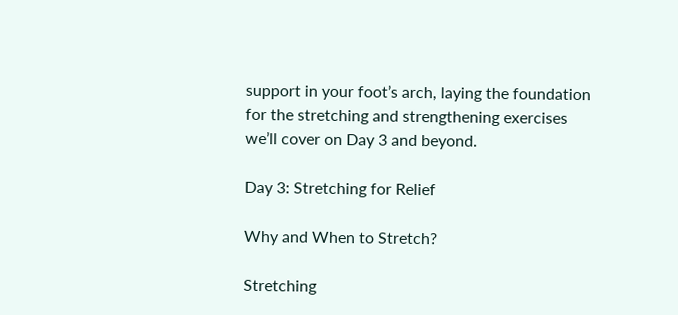support in your foot’s arch, laying the foundation for the stretching and strengthening exercises we’ll cover on Day 3 and beyond.

Day 3: Stretching for Relief

Why and When to Stretch?

Stretching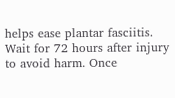helps ease plantar fasciitis. Wait for 72 hours after injury to avoid harm. Once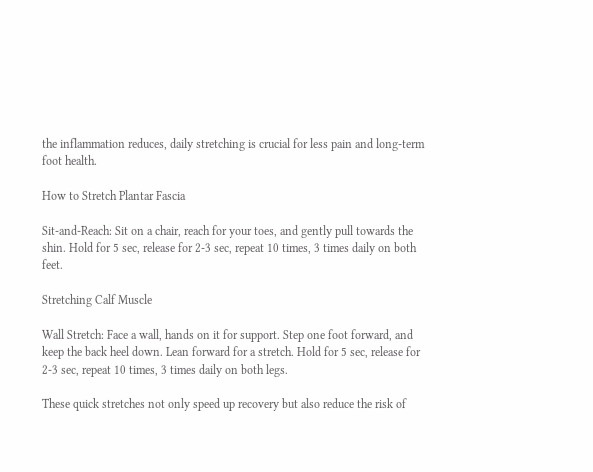the inflammation reduces, daily stretching is crucial for less pain and long-term foot health.

How to Stretch Plantar Fascia

Sit-and-Reach: Sit on a chair, reach for your toes, and gently pull towards the shin. Hold for 5 sec, release for 2-3 sec, repeat 10 times, 3 times daily on both feet.

Stretching Calf Muscle

Wall Stretch: Face a wall, hands on it for support. Step one foot forward, and keep the back heel down. Lean forward for a stretch. Hold for 5 sec, release for 2-3 sec, repeat 10 times, 3 times daily on both legs.

These quick stretches not only speed up recovery but also reduce the risk of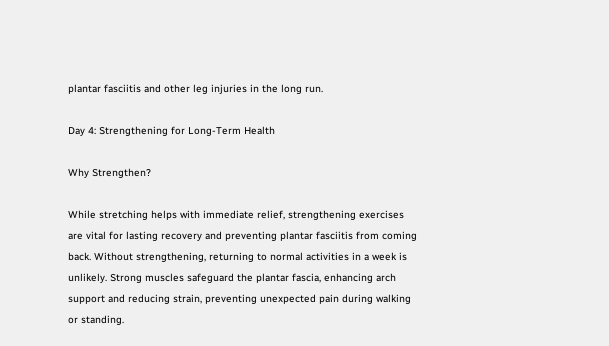plantar fasciitis and other leg injuries in the long run.

Day 4: Strengthening for Long-Term Health

Why Strengthen?

While stretching helps with immediate relief, strengthening exercises are vital for lasting recovery and preventing plantar fasciitis from coming back. Without strengthening, returning to normal activities in a week is unlikely. Strong muscles safeguard the plantar fascia, enhancing arch support and reducing strain, preventing unexpected pain during walking or standing.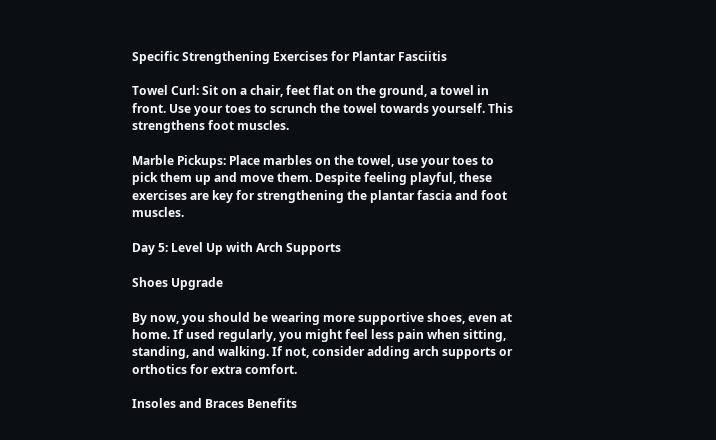Specific Strengthening Exercises for Plantar Fasciitis

Towel Curl: Sit on a chair, feet flat on the ground, a towel in front. Use your toes to scrunch the towel towards yourself. This strengthens foot muscles.

Marble Pickups: Place marbles on the towel, use your toes to pick them up and move them. Despite feeling playful, these exercises are key for strengthening the plantar fascia and foot muscles.

Day 5: Level Up with Arch Supports

Shoes Upgrade

By now, you should be wearing more supportive shoes, even at home. If used regularly, you might feel less pain when sitting, standing, and walking. If not, consider adding arch supports or orthotics for extra comfort.

Insoles and Braces Benefits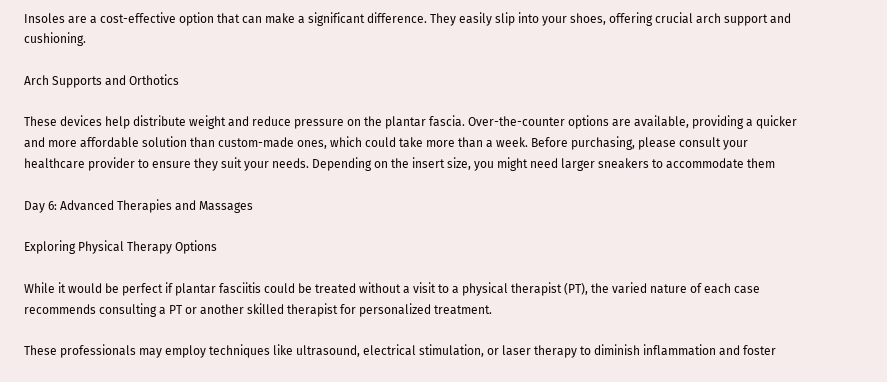Insoles are a cost-effective option that can make a significant difference. They easily slip into your shoes, offering crucial arch support and cushioning.

Arch Supports and Orthotics

These devices help distribute weight and reduce pressure on the plantar fascia. Over-the-counter options are available, providing a quicker and more affordable solution than custom-made ones, which could take more than a week. Before purchasing, please consult your healthcare provider to ensure they suit your needs. Depending on the insert size, you might need larger sneakers to accommodate them

Day 6: Advanced Therapies and Massages

Exploring Physical Therapy Options

While it would be perfect if plantar fasciitis could be treated without a visit to a physical therapist (PT), the varied nature of each case recommends consulting a PT or another skilled therapist for personalized treatment.

These professionals may employ techniques like ultrasound, electrical stimulation, or laser therapy to diminish inflammation and foster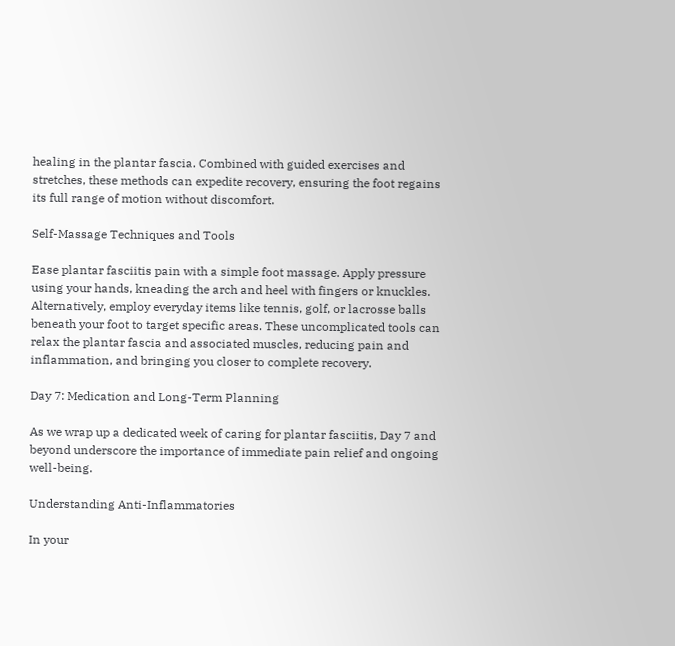healing in the plantar fascia. Combined with guided exercises and stretches, these methods can expedite recovery, ensuring the foot regains its full range of motion without discomfort.

Self-Massage Techniques and Tools

Ease plantar fasciitis pain with a simple foot massage. Apply pressure using your hands, kneading the arch and heel with fingers or knuckles. Alternatively, employ everyday items like tennis, golf, or lacrosse balls beneath your foot to target specific areas. These uncomplicated tools can relax the plantar fascia and associated muscles, reducing pain and inflammation, and bringing you closer to complete recovery.

Day 7: Medication and Long-Term Planning

As we wrap up a dedicated week of caring for plantar fasciitis, Day 7 and beyond underscore the importance of immediate pain relief and ongoing well-being.

Understanding Anti-Inflammatories

In your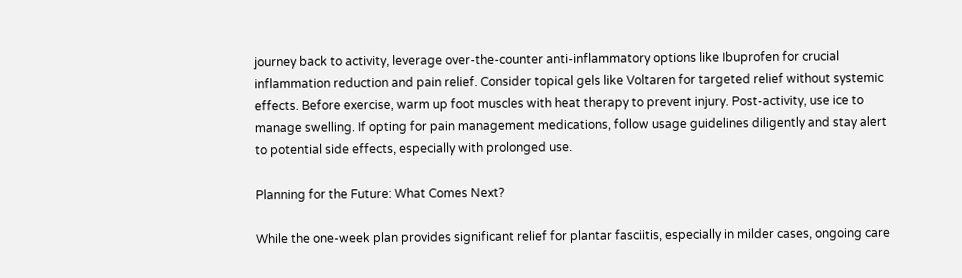journey back to activity, leverage over-the-counter anti-inflammatory options like Ibuprofen for crucial inflammation reduction and pain relief. Consider topical gels like Voltaren for targeted relief without systemic effects. Before exercise, warm up foot muscles with heat therapy to prevent injury. Post-activity, use ice to manage swelling. If opting for pain management medications, follow usage guidelines diligently and stay alert to potential side effects, especially with prolonged use.

Planning for the Future: What Comes Next?

While the one-week plan provides significant relief for plantar fasciitis, especially in milder cases, ongoing care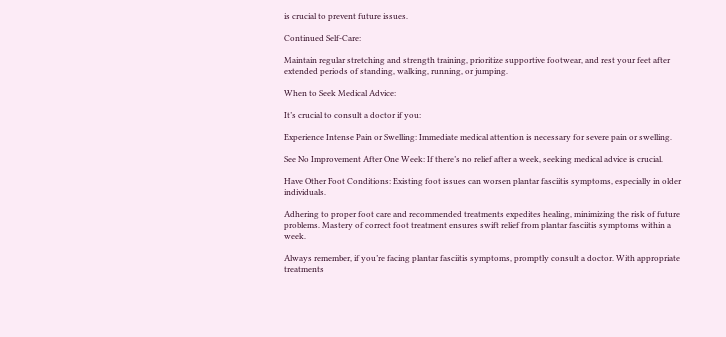is crucial to prevent future issues.

Continued Self-Care:

Maintain regular stretching and strength training, prioritize supportive footwear, and rest your feet after extended periods of standing, walking, running, or jumping.

When to Seek Medical Advice:

It’s crucial to consult a doctor if you:

Experience Intense Pain or Swelling: Immediate medical attention is necessary for severe pain or swelling.

See No Improvement After One Week: If there’s no relief after a week, seeking medical advice is crucial.

Have Other Foot Conditions: Existing foot issues can worsen plantar fasciitis symptoms, especially in older individuals.

Adhering to proper foot care and recommended treatments expedites healing, minimizing the risk of future problems. Mastery of correct foot treatment ensures swift relief from plantar fasciitis symptoms within a week.

Always remember, if you’re facing plantar fasciitis symptoms, promptly consult a doctor. With appropriate treatments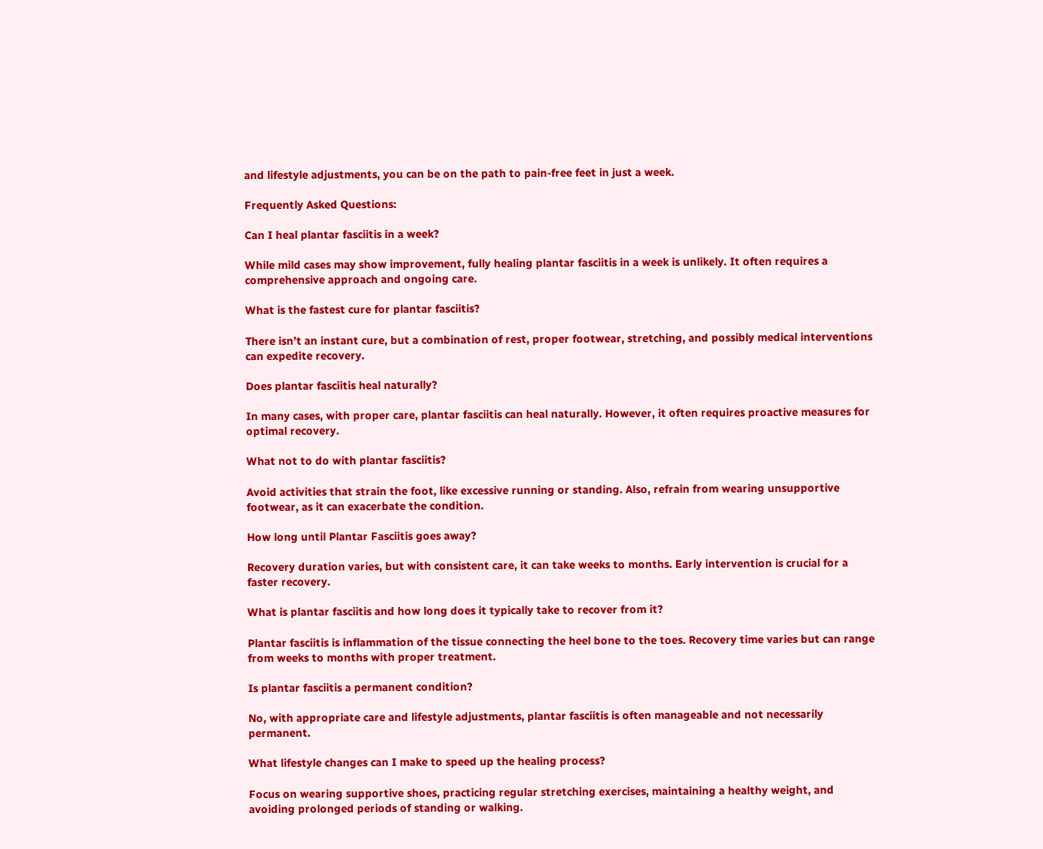and lifestyle adjustments, you can be on the path to pain-free feet in just a week.

Frequently Asked Questions:

Can I heal plantar fasciitis in a week?

While mild cases may show improvement, fully healing plantar fasciitis in a week is unlikely. It often requires a comprehensive approach and ongoing care.

What is the fastest cure for plantar fasciitis?

There isn’t an instant cure, but a combination of rest, proper footwear, stretching, and possibly medical interventions can expedite recovery.

Does plantar fasciitis heal naturally?

In many cases, with proper care, plantar fasciitis can heal naturally. However, it often requires proactive measures for optimal recovery.

What not to do with plantar fasciitis?

Avoid activities that strain the foot, like excessive running or standing. Also, refrain from wearing unsupportive footwear, as it can exacerbate the condition.

How long until Plantar Fasciitis goes away?

Recovery duration varies, but with consistent care, it can take weeks to months. Early intervention is crucial for a faster recovery.

What is plantar fasciitis and how long does it typically take to recover from it?

Plantar fasciitis is inflammation of the tissue connecting the heel bone to the toes. Recovery time varies but can range from weeks to months with proper treatment.

Is plantar fasciitis a permanent condition?

No, with appropriate care and lifestyle adjustments, plantar fasciitis is often manageable and not necessarily permanent.

What lifestyle changes can I make to speed up the healing process?

Focus on wearing supportive shoes, practicing regular stretching exercises, maintaining a healthy weight, and avoiding prolonged periods of standing or walking.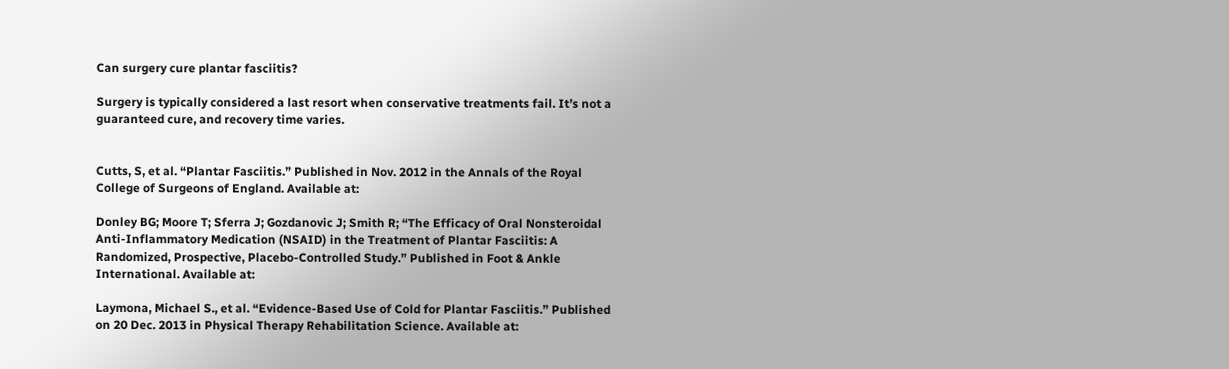Can surgery cure plantar fasciitis?

Surgery is typically considered a last resort when conservative treatments fail. It’s not a guaranteed cure, and recovery time varies.


Cutts, S, et al. “Plantar Fasciitis.” Published in Nov. 2012 in the Annals of the Royal College of Surgeons of England. Available at:

Donley BG; Moore T; Sferra J; Gozdanovic J; Smith R; “The Efficacy of Oral Nonsteroidal Anti-Inflammatory Medication (NSAID) in the Treatment of Plantar Fasciitis: A Randomized, Prospective, Placebo-Controlled Study.” Published in Foot & Ankle International. Available at:

Laymona, Michael S., et al. “Evidence-Based Use of Cold for Plantar Fasciitis.” Published on 20 Dec. 2013 in Physical Therapy Rehabilitation Science. Available at: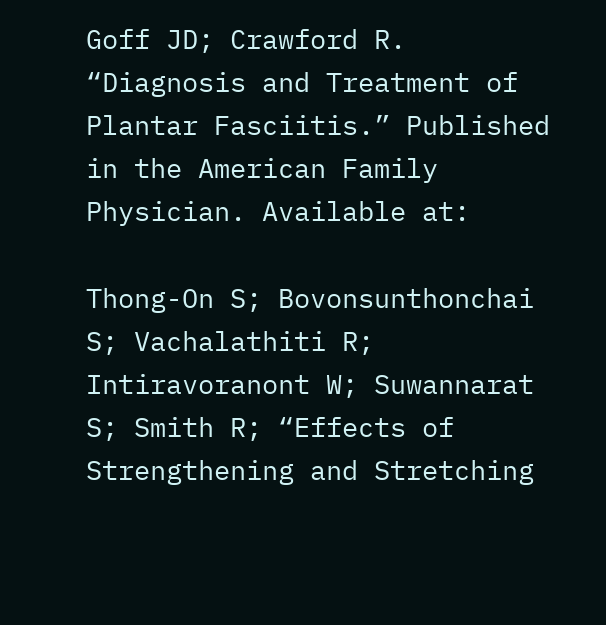Goff JD; Crawford R. “Diagnosis and Treatment of Plantar Fasciitis.” Published in the American Family Physician. Available at:

Thong-On S; Bovonsunthonchai S; Vachalathiti R; Intiravoranont W; Suwannarat S; Smith R; “Effects of Strengthening and Stretching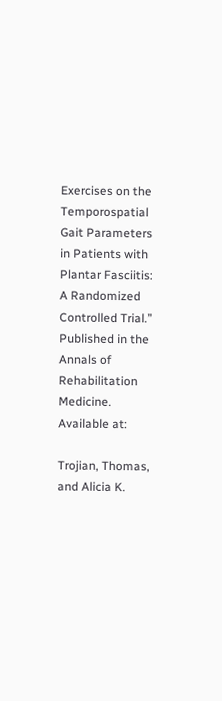Exercises on the Temporospatial Gait Parameters in Patients with Plantar Fasciitis: A Randomized Controlled Trial.” Published in the Annals of Rehabilitation Medicine. Available at:

Trojian, Thomas, and Alicia K.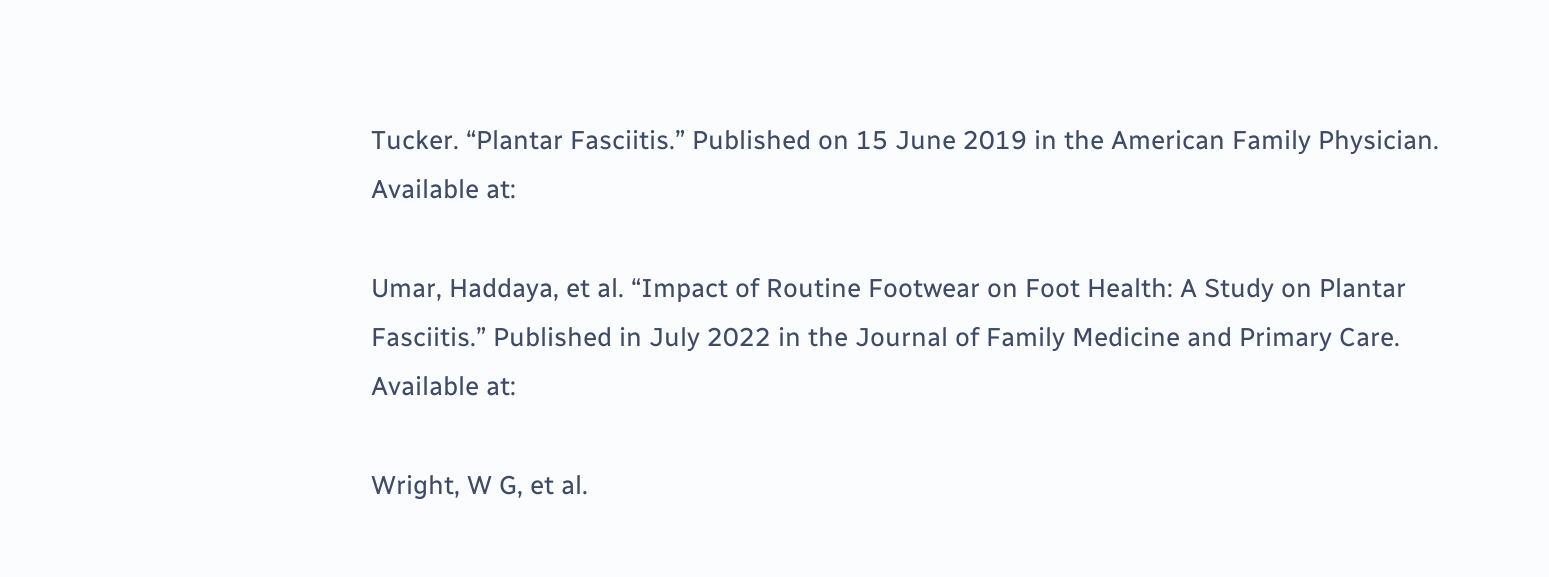Tucker. “Plantar Fasciitis.” Published on 15 June 2019 in the American Family Physician. Available at:

Umar, Haddaya, et al. “Impact of Routine Footwear on Foot Health: A Study on Plantar Fasciitis.” Published in July 2022 in the Journal of Family Medicine and Primary Care. Available at:

Wright, W G, et al.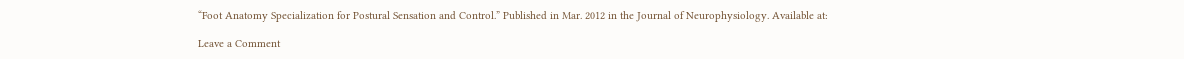“Foot Anatomy Specialization for Postural Sensation and Control.” Published in Mar. 2012 in the Journal of Neurophysiology. Available at:

Leave a Comment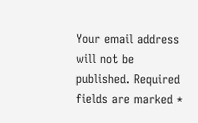Your email address will not be published. Required fields are marked *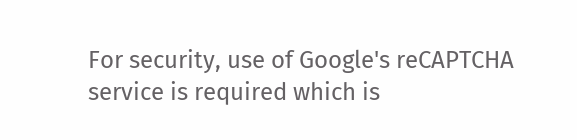For security, use of Google's reCAPTCHA service is required which is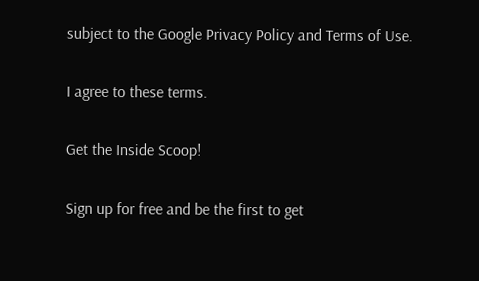subject to the Google Privacy Policy and Terms of Use.

I agree to these terms.

Get the Inside Scoop!

Sign up for free and be the first to get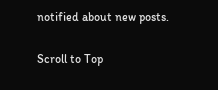notified about new posts.

Scroll to Top